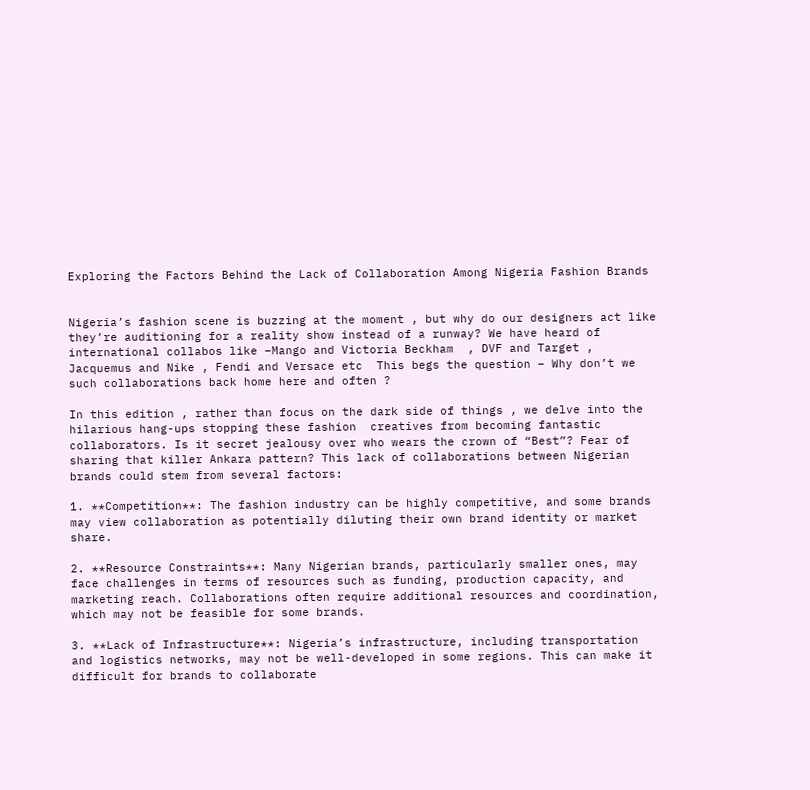Exploring the Factors Behind the Lack of Collaboration Among Nigeria Fashion Brands


Nigeria’s fashion scene is buzzing at the moment , but why do our designers act like they’re auditioning for a reality show instead of a runway? We have heard of international collabos like –Mango and Victoria Beckham  , DVF and Target , Jacquemus and Nike , Fendi and Versace etc  This begs the question – Why don’t we such collaborations back home here and often ?

In this edition , rather than focus on the dark side of things , we delve into the hilarious hang-ups stopping these fashion  creatives from becoming fantastic collaborators. Is it secret jealousy over who wears the crown of “Best”? Fear of sharing that killer Ankara pattern? This lack of collaborations between Nigerian brands could stem from several factors:

1. **Competition**: The fashion industry can be highly competitive, and some brands may view collaboration as potentially diluting their own brand identity or market share.

2. **Resource Constraints**: Many Nigerian brands, particularly smaller ones, may face challenges in terms of resources such as funding, production capacity, and marketing reach. Collaborations often require additional resources and coordination, which may not be feasible for some brands.

3. **Lack of Infrastructure**: Nigeria’s infrastructure, including transportation and logistics networks, may not be well-developed in some regions. This can make it difficult for brands to collaborate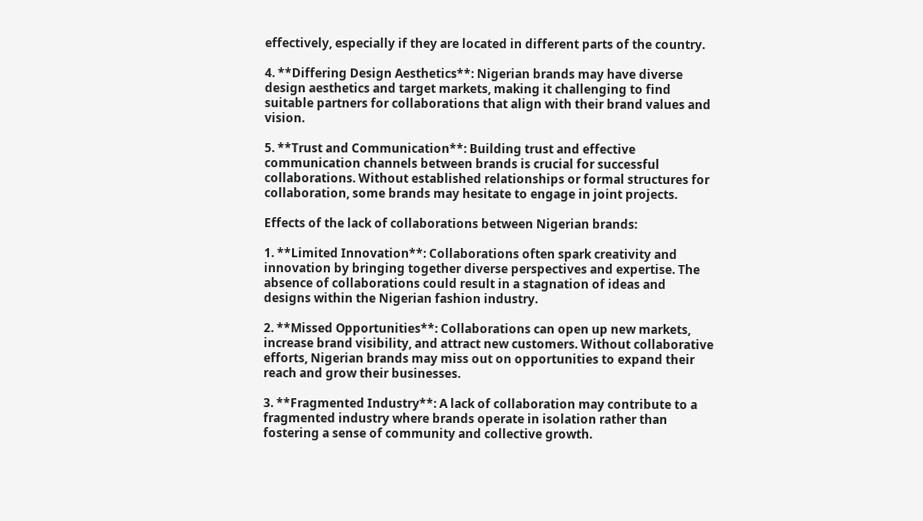effectively, especially if they are located in different parts of the country.

4. **Differing Design Aesthetics**: Nigerian brands may have diverse design aesthetics and target markets, making it challenging to find suitable partners for collaborations that align with their brand values and vision.

5. **Trust and Communication**: Building trust and effective communication channels between brands is crucial for successful collaborations. Without established relationships or formal structures for collaboration, some brands may hesitate to engage in joint projects.

Effects of the lack of collaborations between Nigerian brands:

1. **Limited Innovation**: Collaborations often spark creativity and innovation by bringing together diverse perspectives and expertise. The absence of collaborations could result in a stagnation of ideas and designs within the Nigerian fashion industry.

2. **Missed Opportunities**: Collaborations can open up new markets, increase brand visibility, and attract new customers. Without collaborative efforts, Nigerian brands may miss out on opportunities to expand their reach and grow their businesses.

3. **Fragmented Industry**: A lack of collaboration may contribute to a fragmented industry where brands operate in isolation rather than fostering a sense of community and collective growth.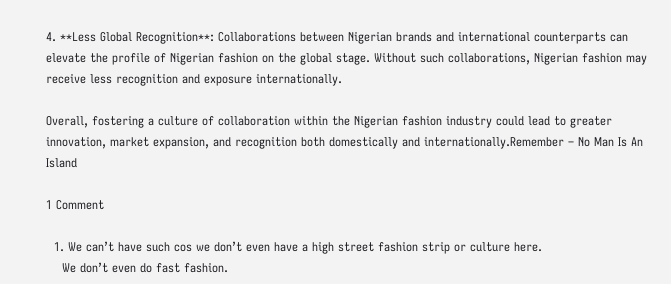4. **Less Global Recognition**: Collaborations between Nigerian brands and international counterparts can elevate the profile of Nigerian fashion on the global stage. Without such collaborations, Nigerian fashion may receive less recognition and exposure internationally.

Overall, fostering a culture of collaboration within the Nigerian fashion industry could lead to greater innovation, market expansion, and recognition both domestically and internationally.Remember – No Man Is An Island

1 Comment

  1. We can’t have such cos we don’t even have a high street fashion strip or culture here.
    We don’t even do fast fashion.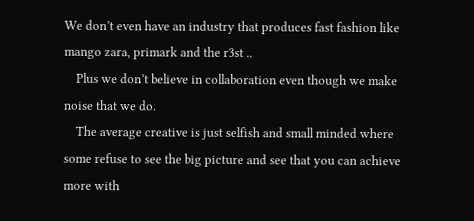We don’t even have an industry that produces fast fashion like mango zara, primark and the r3st ..
    Plus we don’t believe in collaboration even though we make noise that we do.
    The average creative is just selfish and small minded where some refuse to see the big picture and see that you can achieve more with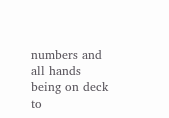numbers and all hands being on deck to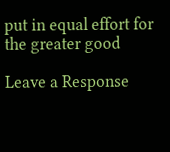put in equal effort for the greater good

Leave a Response